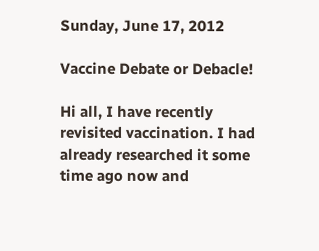Sunday, June 17, 2012

Vaccine Debate or Debacle!

Hi all, I have recently revisited vaccination. I had already researched it some time ago now and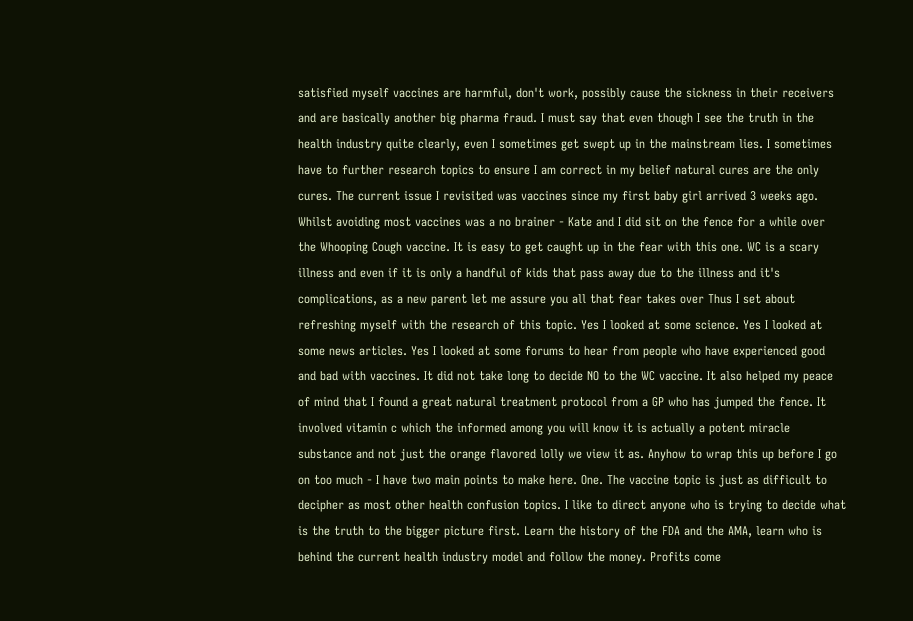satisfied myself vaccines are harmful, don't work, possibly cause the sickness in their receivers and are basically another big pharma fraud. I must say that even though I see the truth in the health industry quite clearly, even I sometimes get swept up in the mainstream lies. I sometimes have to further research topics to ensure I am correct in my belief natural cures are the only cures. The current issue I revisited was vaccines since my first baby girl arrived 3 weeks ago. Whilst avoiding most vaccines was a no brainer - Kate and I did sit on the fence for a while over the Whooping Cough vaccine. It is easy to get caught up in the fear with this one. WC is a scary illness and even if it is only a handful of kids that pass away due to the illness and it's complications, as a new parent let me assure you all that fear takes over Thus I set about refreshing myself with the research of this topic. Yes I looked at some science. Yes I looked at some news articles. Yes I looked at some forums to hear from people who have experienced good and bad with vaccines. It did not take long to decide NO to the WC vaccine. It also helped my peace of mind that I found a great natural treatment protocol from a GP who has jumped the fence. It involved vitamin c which the informed among you will know it is actually a potent miracle substance and not just the orange flavored lolly we view it as. Anyhow to wrap this up before I go on too much - I have two main points to make here. One. The vaccine topic is just as difficult to decipher as most other health confusion topics. I like to direct anyone who is trying to decide what is the truth to the bigger picture first. Learn the history of the FDA and the AMA, learn who is behind the current health industry model and follow the money. Profits come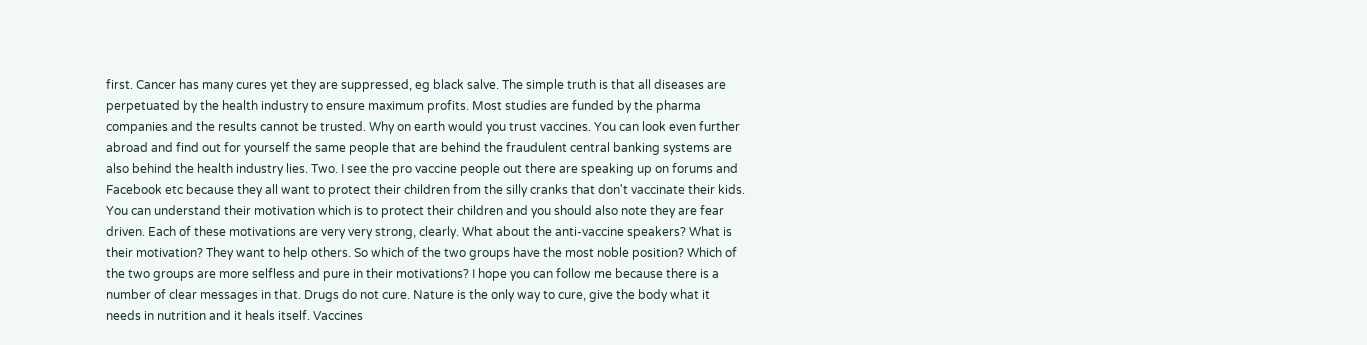first. Cancer has many cures yet they are suppressed, eg black salve. The simple truth is that all diseases are perpetuated by the health industry to ensure maximum profits. Most studies are funded by the pharma companies and the results cannot be trusted. Why on earth would you trust vaccines. You can look even further abroad and find out for yourself the same people that are behind the fraudulent central banking systems are also behind the health industry lies. Two. I see the pro vaccine people out there are speaking up on forums and Facebook etc because they all want to protect their children from the silly cranks that don't vaccinate their kids. You can understand their motivation which is to protect their children and you should also note they are fear driven. Each of these motivations are very very strong, clearly. What about the anti-vaccine speakers? What is their motivation? They want to help others. So which of the two groups have the most noble position? Which of the two groups are more selfless and pure in their motivations? I hope you can follow me because there is a number of clear messages in that. Drugs do not cure. Nature is the only way to cure, give the body what it needs in nutrition and it heals itself. Vaccines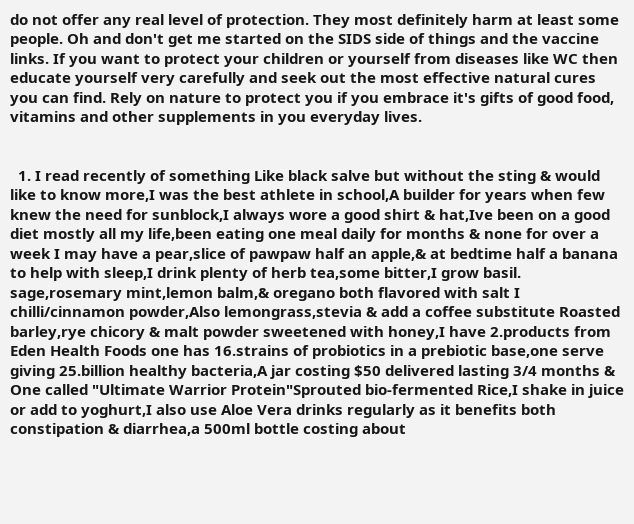do not offer any real level of protection. They most definitely harm at least some people. Oh and don't get me started on the SIDS side of things and the vaccine links. If you want to protect your children or yourself from diseases like WC then educate yourself very carefully and seek out the most effective natural cures you can find. Rely on nature to protect you if you embrace it's gifts of good food, vitamins and other supplements in you everyday lives.


  1. I read recently of something Like black salve but without the sting & would like to know more,I was the best athlete in school,A builder for years when few knew the need for sunblock,I always wore a good shirt & hat,Ive been on a good diet mostly all my life,been eating one meal daily for months & none for over a week I may have a pear,slice of pawpaw half an apple,& at bedtime half a banana to help with sleep,I drink plenty of herb tea,some bitter,I grow basil. sage,rosemary mint,lemon balm,& oregano both flavored with salt I chilli/cinnamon powder,Also lemongrass,stevia & add a coffee substitute Roasted barley,rye chicory & malt powder sweetened with honey,I have 2.products from Eden Health Foods one has 16.strains of probiotics in a prebiotic base,one serve giving 25.billion healthy bacteria,A jar costing $50 delivered lasting 3/4 months & One called "Ultimate Warrior Protein"Sprouted bio-fermented Rice,I shake in juice or add to yoghurt,I also use Aloe Vera drinks regularly as it benefits both constipation & diarrhea,a 500ml bottle costing about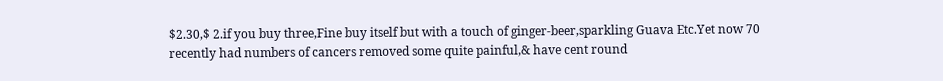$2.30,$ 2.if you buy three,Fine buy itself but with a touch of ginger-beer,sparkling Guava Etc.Yet now 70 recently had numbers of cancers removed some quite painful,& have cent round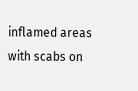inflamed areas with scabs on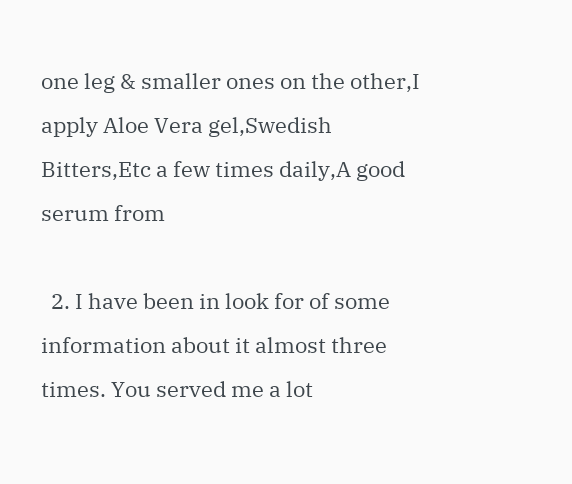one leg & smaller ones on the other,I apply Aloe Vera gel,Swedish Bitters,Etc a few times daily,A good serum from

  2. I have been in look for of some information about it almost three times. You served me a lot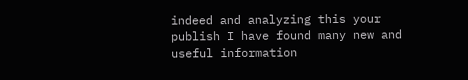indeed and analyzing this your publish I have found many new and useful information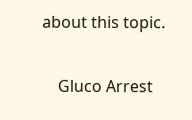about this topic.

    Gluco Arrest